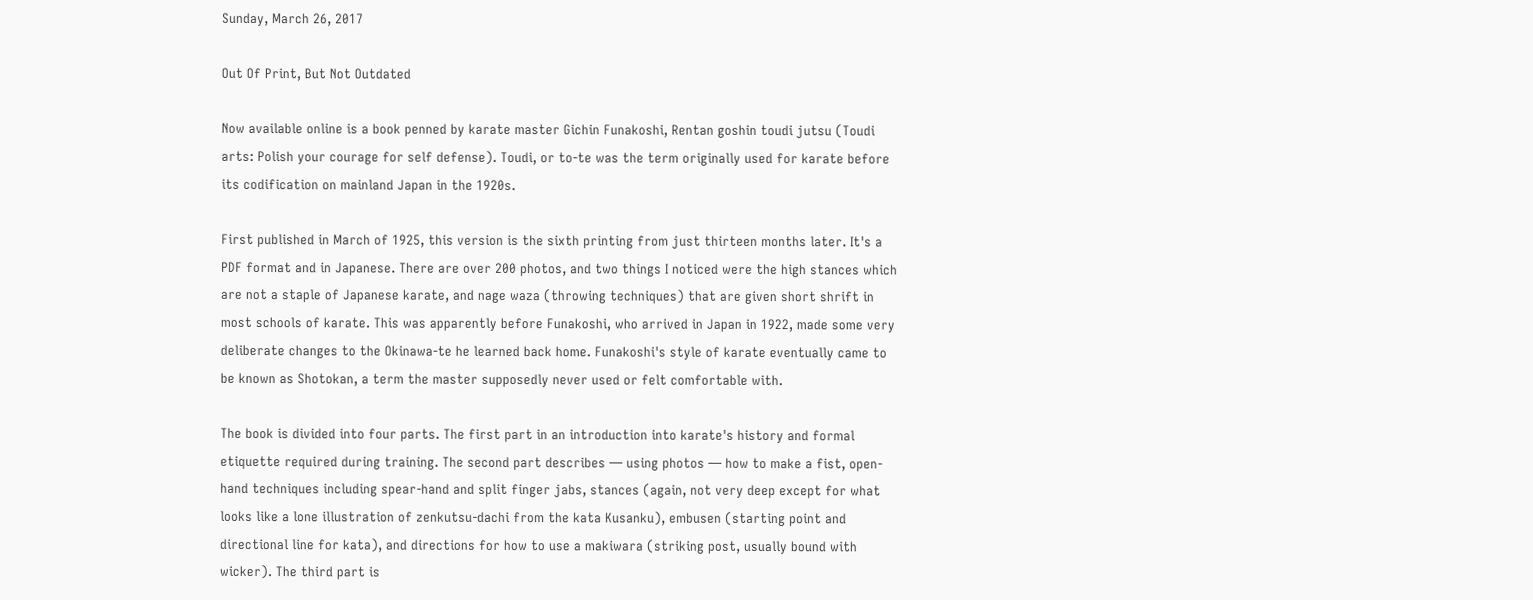Sunday, March 26, 2017

Out Of Print, But Not Outdated

Now available online is a book penned by karate master Gichin Funakoshi, Rentan goshin toudi jutsu (Toudi arts: Polish your courage for self defense). Toudi, or to-te was the term originally used for karate before its codification on mainland Japan in the 1920s.

First published in March of 1925, this version is the sixth printing from just thirteen months later. It's a PDF format and in Japanese. There are over 200 photos, and two things I noticed were the high stances which are not a staple of Japanese karate, and nage waza (throwing techniques) that are given short shrift in most schools of karate. This was apparently before Funakoshi, who arrived in Japan in 1922, made some very deliberate changes to the Okinawa-te he learned back home. Funakoshi's style of karate eventually came to be known as Shotokan, a term the master supposedly never used or felt comfortable with.

The book is divided into four parts. The first part in an introduction into karate's history and formal etiquette required during training. The second part describes — using photos — how to make a fist, open-hand techniques including spear-hand and split finger jabs, stances (again, not very deep except for what looks like a lone illustration of zenkutsu-dachi from the kata Kusanku), embusen (starting point and directional line for kata), and directions for how to use a makiwara (striking post, usually bound with wicker). The third part is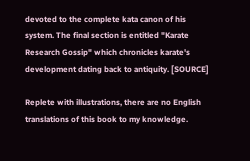devoted to the complete kata canon of his system. The final section is entitled "Karate Research Gossip" which chronicles karate's development dating back to antiquity. [SOURCE]

Replete with illustrations, there are no English translations of this book to my knowledge.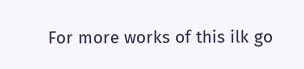For more works of this ilk go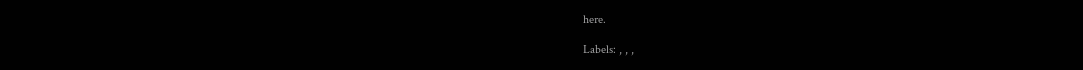here.

Labels: , , ,